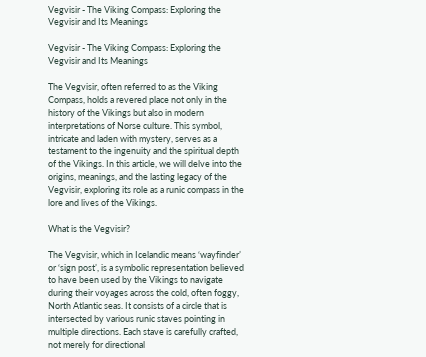Vegvisir - The Viking Compass: Exploring the Vegvisir and Its Meanings

Vegvisir - The Viking Compass: Exploring the Vegvisir and Its Meanings

The Vegvisir, often referred to as the Viking Compass, holds a revered place not only in the history of the Vikings but also in modern interpretations of Norse culture. This symbol, intricate and laden with mystery, serves as a testament to the ingenuity and the spiritual depth of the Vikings. In this article, we will delve into the origins, meanings, and the lasting legacy of the Vegvisir, exploring its role as a runic compass in the lore and lives of the Vikings.

What is the Vegvisir?

The Vegvisir, which in Icelandic means ‘wayfinder’ or ‘sign post’, is a symbolic representation believed to have been used by the Vikings to navigate during their voyages across the cold, often foggy, North Atlantic seas. It consists of a circle that is intersected by various runic staves pointing in multiple directions. Each stave is carefully crafted, not merely for directional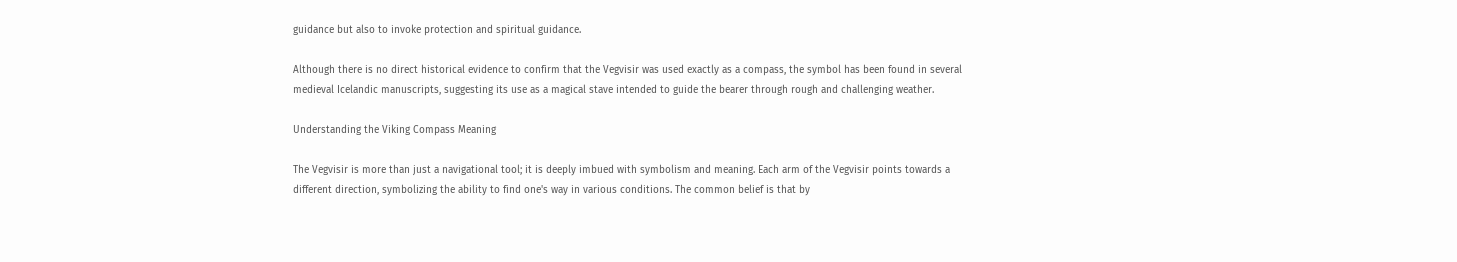guidance but also to invoke protection and spiritual guidance.

Although there is no direct historical evidence to confirm that the Vegvisir was used exactly as a compass, the symbol has been found in several medieval Icelandic manuscripts, suggesting its use as a magical stave intended to guide the bearer through rough and challenging weather.

Understanding the Viking Compass Meaning

The Vegvisir is more than just a navigational tool; it is deeply imbued with symbolism and meaning. Each arm of the Vegvisir points towards a different direction, symbolizing the ability to find one's way in various conditions. The common belief is that by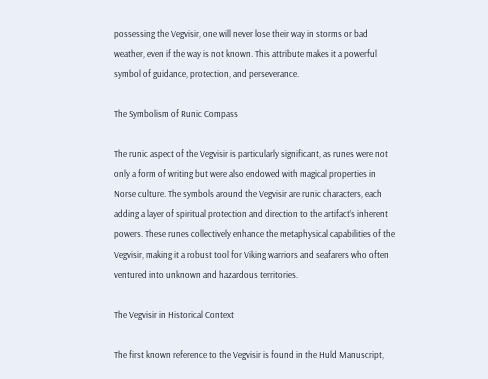possessing the Vegvisir, one will never lose their way in storms or bad weather, even if the way is not known. This attribute makes it a powerful symbol of guidance, protection, and perseverance.

The Symbolism of Runic Compass

The runic aspect of the Vegvisir is particularly significant, as runes were not only a form of writing but were also endowed with magical properties in Norse culture. The symbols around the Vegvisir are runic characters, each adding a layer of spiritual protection and direction to the artifact’s inherent powers. These runes collectively enhance the metaphysical capabilities of the Vegvisir, making it a robust tool for Viking warriors and seafarers who often ventured into unknown and hazardous territories.

The Vegvisir in Historical Context

The first known reference to the Vegvisir is found in the Huld Manuscript,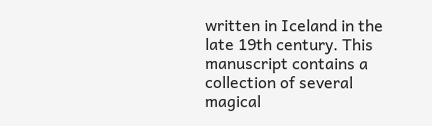written in Iceland in the late 19th century. This manuscript contains a collection of several magical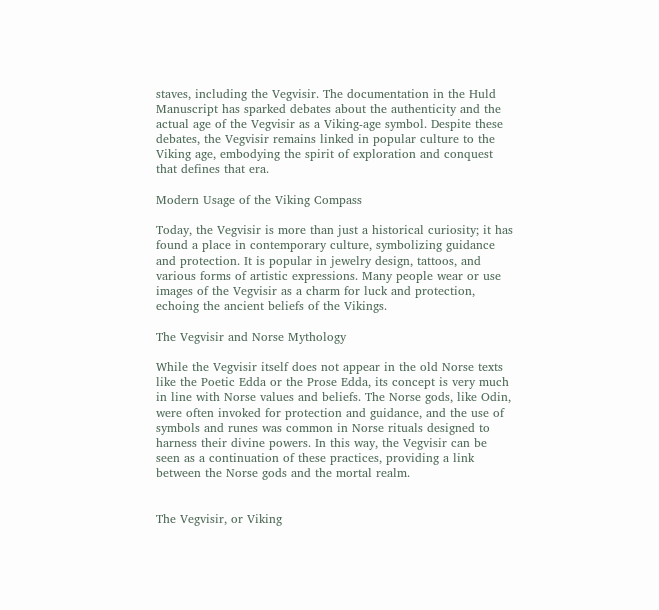staves, including the Vegvisir. The documentation in the Huld Manuscript has sparked debates about the authenticity and the actual age of the Vegvisir as a Viking-age symbol. Despite these debates, the Vegvisir remains linked in popular culture to the Viking age, embodying the spirit of exploration and conquest that defines that era.

Modern Usage of the Viking Compass

Today, the Vegvisir is more than just a historical curiosity; it has found a place in contemporary culture, symbolizing guidance and protection. It is popular in jewelry design, tattoos, and various forms of artistic expressions. Many people wear or use images of the Vegvisir as a charm for luck and protection, echoing the ancient beliefs of the Vikings.

The Vegvisir and Norse Mythology

While the Vegvisir itself does not appear in the old Norse texts like the Poetic Edda or the Prose Edda, its concept is very much in line with Norse values and beliefs. The Norse gods, like Odin, were often invoked for protection and guidance, and the use of symbols and runes was common in Norse rituals designed to harness their divine powers. In this way, the Vegvisir can be seen as a continuation of these practices, providing a link between the Norse gods and the mortal realm.


The Vegvisir, or Viking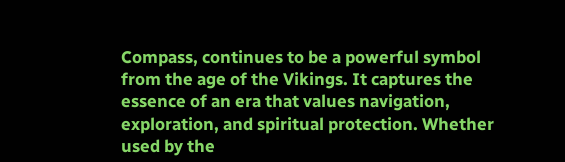Compass, continues to be a powerful symbol from the age of the Vikings. It captures the essence of an era that values navigation, exploration, and spiritual protection. Whether used by the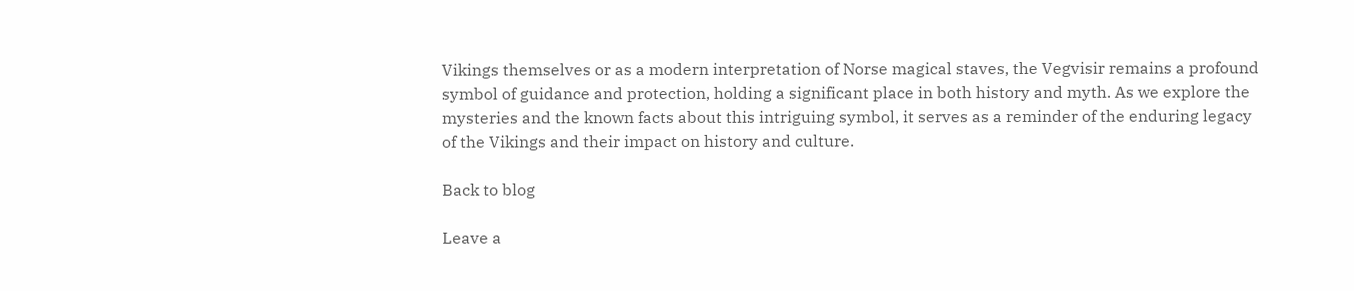Vikings themselves or as a modern interpretation of Norse magical staves, the Vegvisir remains a profound symbol of guidance and protection, holding a significant place in both history and myth. As we explore the mysteries and the known facts about this intriguing symbol, it serves as a reminder of the enduring legacy of the Vikings and their impact on history and culture.

Back to blog

Leave a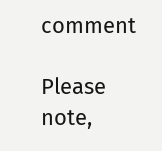comment

Please note,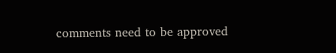comments need to be approved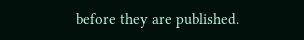before they are published.